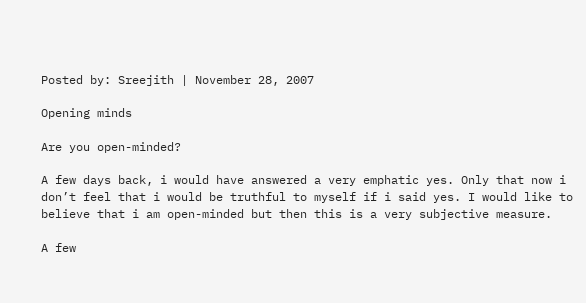Posted by: Sreejith | November 28, 2007

Opening minds

Are you open-minded?

A few days back, i would have answered a very emphatic yes. Only that now i don’t feel that i would be truthful to myself if i said yes. I would like to believe that i am open-minded but then this is a very subjective measure.

A few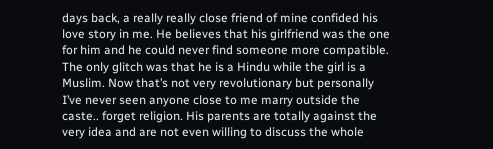days back, a really really close friend of mine confided his love story in me. He believes that his girlfriend was the one for him and he could never find someone more compatible. The only glitch was that he is a Hindu while the girl is a Muslim. Now that’s not very revolutionary but personally I’ve never seen anyone close to me marry outside the caste.. forget religion. His parents are totally against the very idea and are not even willing to discuss the whole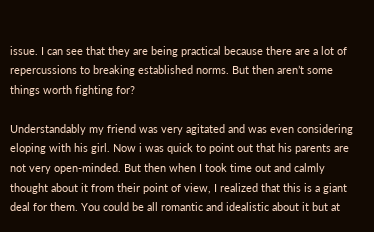issue. I can see that they are being practical because there are a lot of repercussions to breaking established norms. But then aren’t some things worth fighting for?

Understandably my friend was very agitated and was even considering eloping with his girl. Now i was quick to point out that his parents are not very open-minded. But then when I took time out and calmly thought about it from their point of view, I realized that this is a giant deal for them. You could be all romantic and idealistic about it but at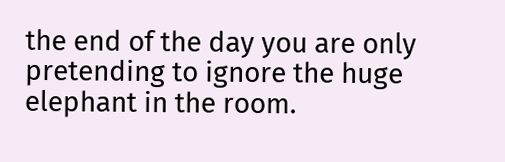the end of the day you are only pretending to ignore the huge elephant in the room.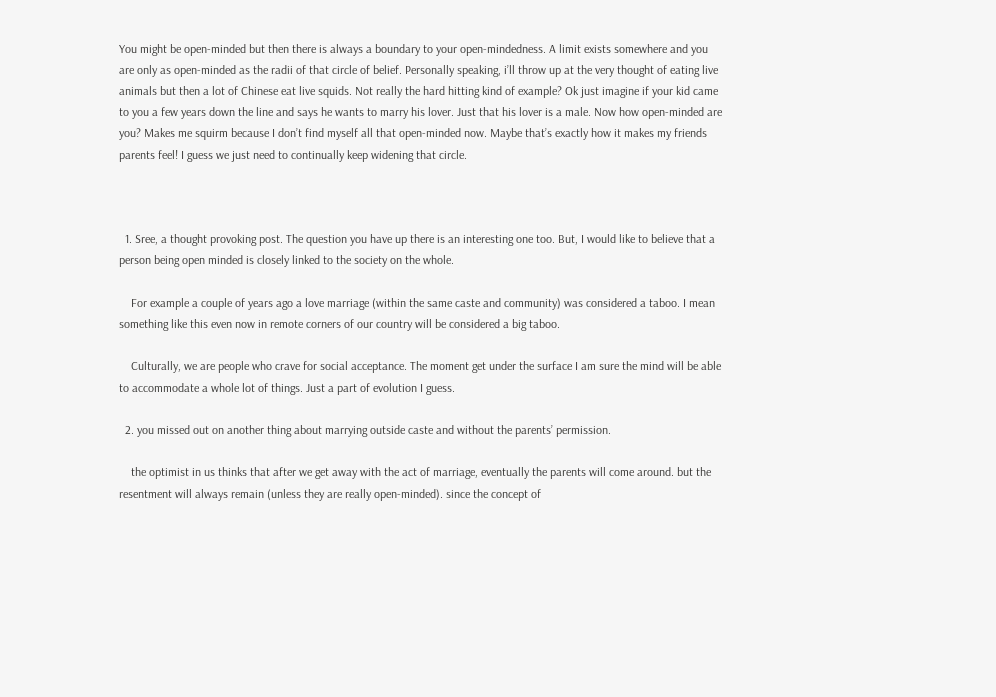You might be open-minded but then there is always a boundary to your open-mindedness. A limit exists somewhere and you are only as open-minded as the radii of that circle of belief. Personally speaking, i’ll throw up at the very thought of eating live animals but then a lot of Chinese eat live squids. Not really the hard hitting kind of example? Ok just imagine if your kid came to you a few years down the line and says he wants to marry his lover. Just that his lover is a male. Now how open-minded are you? Makes me squirm because I don’t find myself all that open-minded now. Maybe that’s exactly how it makes my friends parents feel! I guess we just need to continually keep widening that circle.



  1. Sree, a thought provoking post. The question you have up there is an interesting one too. But, I would like to believe that a person being open minded is closely linked to the society on the whole.

    For example a couple of years ago a love marriage (within the same caste and community) was considered a taboo. I mean something like this even now in remote corners of our country will be considered a big taboo.

    Culturally, we are people who crave for social acceptance. The moment get under the surface I am sure the mind will be able to accommodate a whole lot of things. Just a part of evolution I guess.

  2. you missed out on another thing about marrying outside caste and without the parents’ permission.

    the optimist in us thinks that after we get away with the act of marriage, eventually the parents will come around. but the resentment will always remain (unless they are really open-minded). since the concept of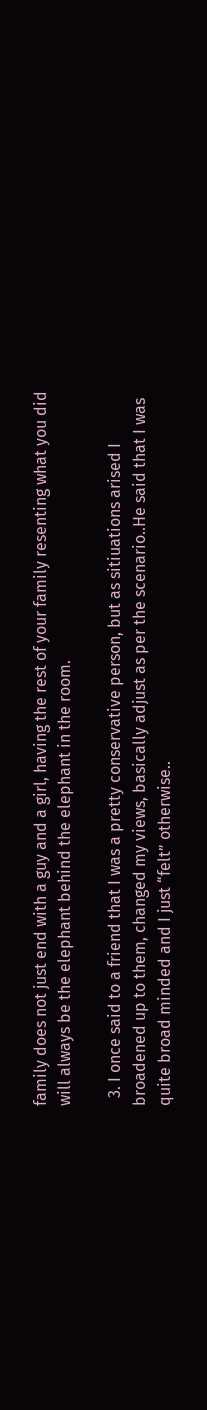family does not just end with a guy and a girl, having the rest of your family resenting what you did will always be the elephant behind the elephant in the room.

  3. I once said to a friend that I was a pretty conservative person, but as sitiuations arised I broadened up to them, changed my views, basically adjust as per the scenario..He said that I was quite broad minded and I just “felt” otherwise..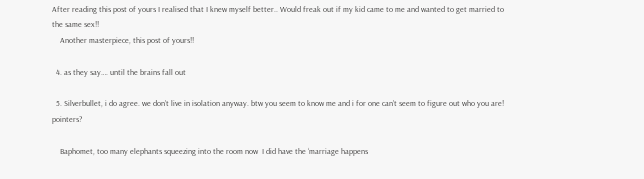After reading this post of yours I realised that I knew myself better.. Would freak out if my kid came to me and wanted to get married to the same sex!!
    Another masterpiece, this post of yours!!

  4. as they say…. until the brains fall out

  5. Silverbullet, i do agree. we don’t live in isolation anyway. btw you seem to know me and i for one can’t seem to figure out who you are! pointers?

    Baphomet, too many elephants squeezing into the room now  I did have the ‘marriage happens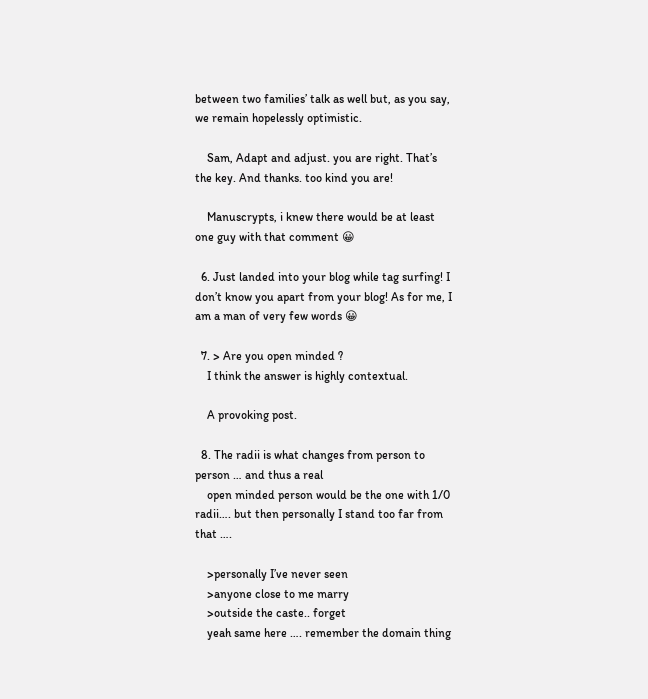between two families’ talk as well but, as you say, we remain hopelessly optimistic.

    Sam, Adapt and adjust. you are right. That’s the key. And thanks. too kind you are!

    Manuscrypts, i knew there would be at least one guy with that comment 😀

  6. Just landed into your blog while tag surfing! I don’t know you apart from your blog! As for me, I am a man of very few words 😀

  7. > Are you open minded ?
    I think the answer is highly contextual.

    A provoking post.

  8. The radii is what changes from person to person … and thus a real
    open minded person would be the one with 1/0 radii…. but then personally I stand too far from that ….

    >personally I’ve never seen
    >anyone close to me marry
    >outside the caste.. forget
    yeah same here …. remember the domain thing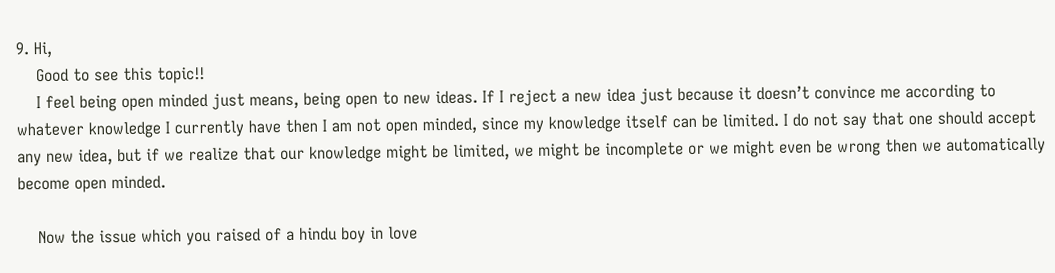9. Hi,
    Good to see this topic!!
    I feel being open minded just means, being open to new ideas. If I reject a new idea just because it doesn’t convince me according to whatever knowledge I currently have then I am not open minded, since my knowledge itself can be limited. I do not say that one should accept any new idea, but if we realize that our knowledge might be limited, we might be incomplete or we might even be wrong then we automatically become open minded.

    Now the issue which you raised of a hindu boy in love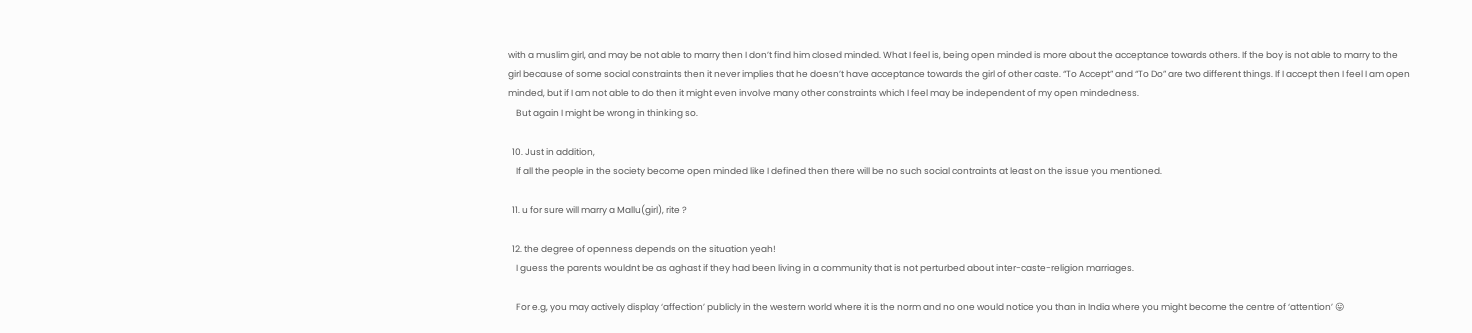with a muslim girl, and may be not able to marry then I don’t find him closed minded. What I feel is, being open minded is more about the acceptance towards others. If the boy is not able to marry to the girl because of some social constraints then it never implies that he doesn’t have acceptance towards the girl of other caste. “To Accept” and “To Do” are two different things. If I accept then I feel I am open minded, but if I am not able to do then it might even involve many other constraints which I feel may be independent of my open mindedness.
    But again I might be wrong in thinking so.

  10. Just in addition,
    If all the people in the society become open minded like I defined then there will be no such social contraints at least on the issue you mentioned.

  11. u for sure will marry a Mallu(girl), rite ?

  12. the degree of openness depends on the situation yeah!
    I guess the parents wouldnt be as aghast if they had been living in a community that is not perturbed about inter-caste-religion marriages.

    For e.g, you may actively display ‘affection’ publicly in the western world where it is the norm and no one would notice you than in India where you might become the centre of ‘attention’ 😛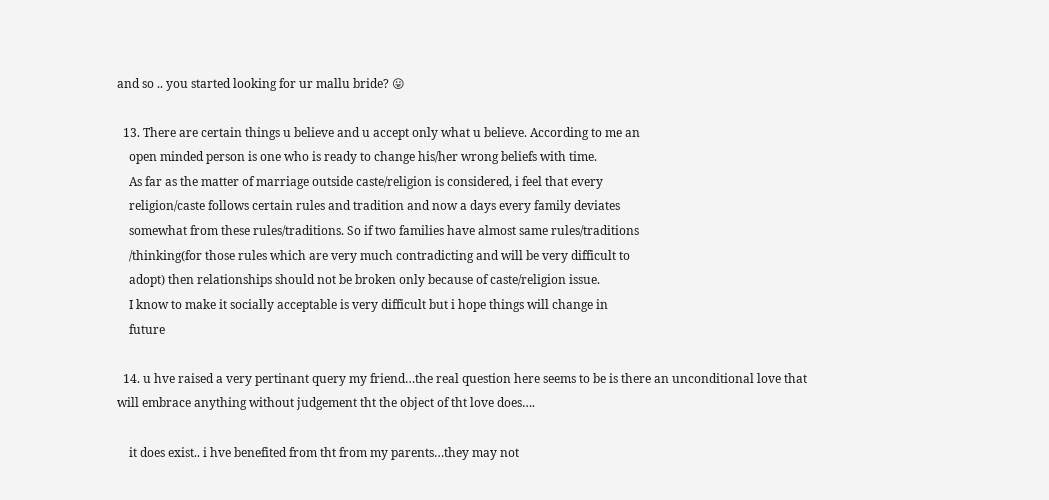and so .. you started looking for ur mallu bride? 😛

  13. There are certain things u believe and u accept only what u believe. According to me an
    open minded person is one who is ready to change his/her wrong beliefs with time.
    As far as the matter of marriage outside caste/religion is considered, i feel that every
    religion/caste follows certain rules and tradition and now a days every family deviates
    somewhat from these rules/traditions. So if two families have almost same rules/traditions
    /thinking(for those rules which are very much contradicting and will be very difficult to
    adopt) then relationships should not be broken only because of caste/religion issue.
    I know to make it socially acceptable is very difficult but i hope things will change in
    future

  14. u hve raised a very pertinant query my friend…the real question here seems to be is there an unconditional love that will embrace anything without judgement tht the object of tht love does….

    it does exist.. i hve benefited from tht from my parents…they may not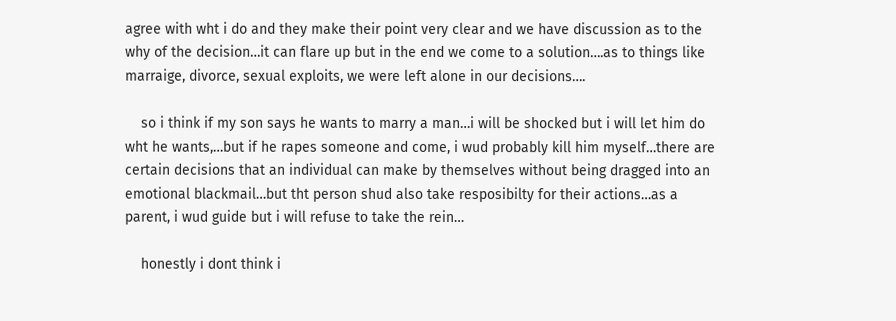agree with wht i do and they make their point very clear and we have discussion as to the why of the decision…it can flare up but in the end we come to a solution….as to things like marraige, divorce, sexual exploits, we were left alone in our decisions….

    so i think if my son says he wants to marry a man…i will be shocked but i will let him do wht he wants,…but if he rapes someone and come, i wud probably kill him myself…there are certain decisions that an individual can make by themselves without being dragged into an emotional blackmail…but tht person shud also take resposibilty for their actions…as a parent, i wud guide but i will refuse to take the rein…

    honestly i dont think i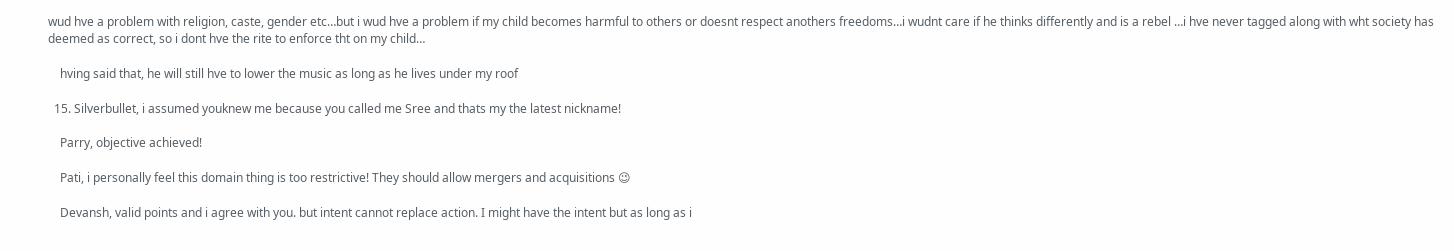wud hve a problem with religion, caste, gender etc…but i wud hve a problem if my child becomes harmful to others or doesnt respect anothers freedoms…i wudnt care if he thinks differently and is a rebel …i hve never tagged along with wht society has deemed as correct, so i dont hve the rite to enforce tht on my child…

    hving said that, he will still hve to lower the music as long as he lives under my roof

  15. Silverbullet, i assumed youknew me because you called me Sree and thats my the latest nickname!

    Parry, objective achieved!

    Pati, i personally feel this domain thing is too restrictive! They should allow mergers and acquisitions 😉

    Devansh, valid points and i agree with you. but intent cannot replace action. I might have the intent but as long as i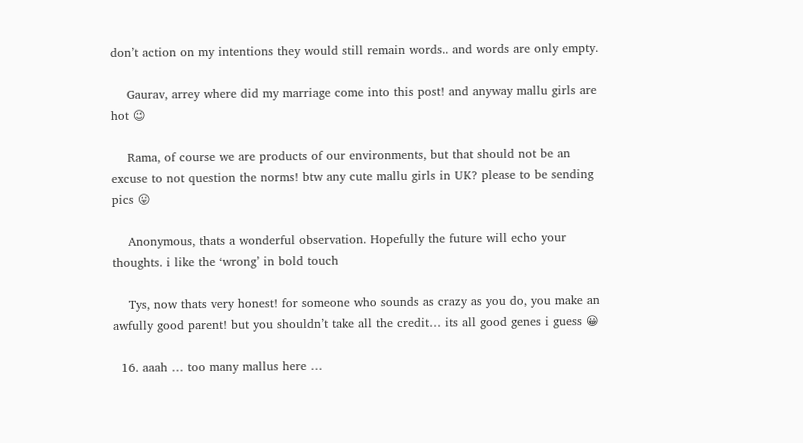don’t action on my intentions they would still remain words.. and words are only empty.

    Gaurav, arrey where did my marriage come into this post! and anyway mallu girls are hot 😉

    Rama, of course we are products of our environments, but that should not be an excuse to not question the norms! btw any cute mallu girls in UK? please to be sending pics 😛

    Anonymous, thats a wonderful observation. Hopefully the future will echo your thoughts. i like the ‘wrong’ in bold touch

    Tys, now thats very honest! for someone who sounds as crazy as you do, you make an awfully good parent! but you shouldn’t take all the credit… its all good genes i guess 😀

  16. aaah … too many mallus here …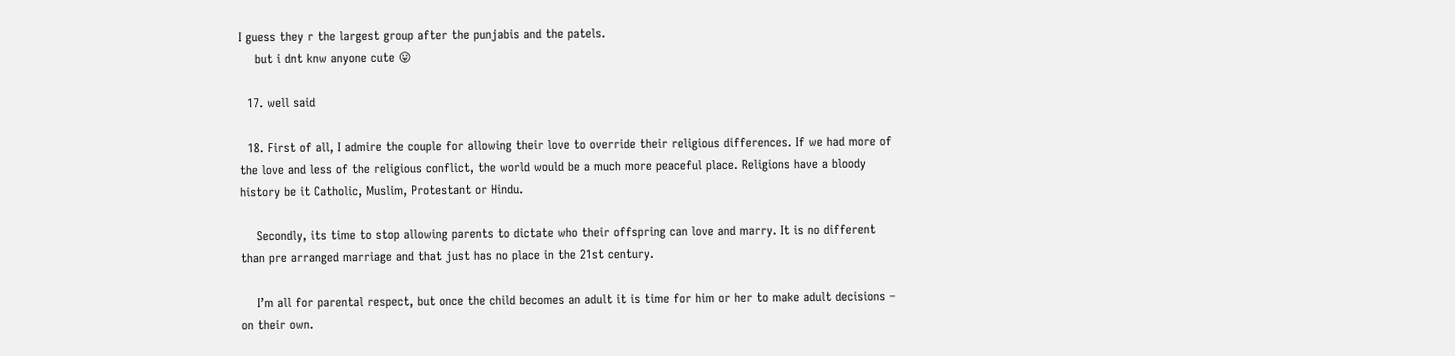I guess they r the largest group after the punjabis and the patels.
    but i dnt knw anyone cute 😛

  17. well said

  18. First of all, I admire the couple for allowing their love to override their religious differences. If we had more of the love and less of the religious conflict, the world would be a much more peaceful place. Religions have a bloody history be it Catholic, Muslim, Protestant or Hindu.

    Secondly, its time to stop allowing parents to dictate who their offspring can love and marry. It is no different than pre arranged marriage and that just has no place in the 21st century.

    I’m all for parental respect, but once the child becomes an adult it is time for him or her to make adult decisions – on their own.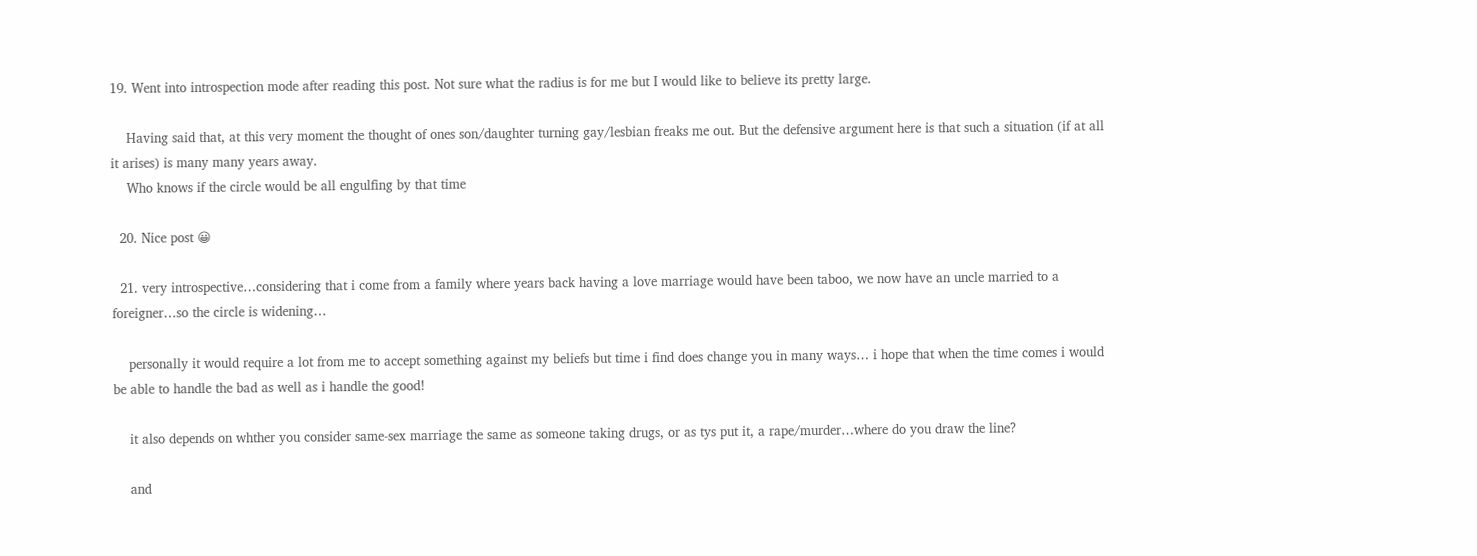19. Went into introspection mode after reading this post. Not sure what the radius is for me but I would like to believe its pretty large.

    Having said that, at this very moment the thought of ones son/daughter turning gay/lesbian freaks me out. But the defensive argument here is that such a situation (if at all it arises) is many many years away.
    Who knows if the circle would be all engulfing by that time

  20. Nice post 😀

  21. very introspective…considering that i come from a family where years back having a love marriage would have been taboo, we now have an uncle married to a foreigner…so the circle is widening…

    personally it would require a lot from me to accept something against my beliefs but time i find does change you in many ways… i hope that when the time comes i would be able to handle the bad as well as i handle the good!

    it also depends on whther you consider same-sex marriage the same as someone taking drugs, or as tys put it, a rape/murder…where do you draw the line?

    and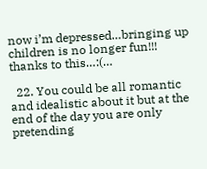now i’m depressed…bringing up children is no longer fun!!! thanks to this…:(…

  22. You could be all romantic and idealistic about it but at the end of the day you are only pretending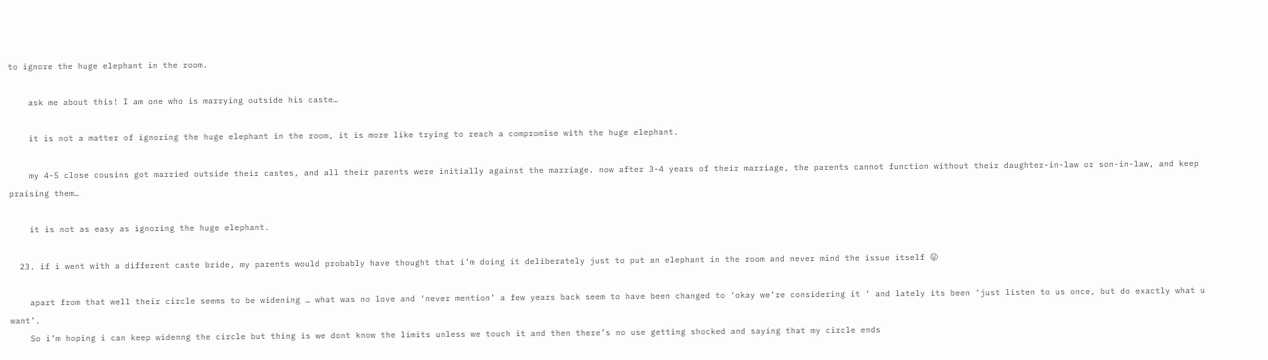to ignore the huge elephant in the room.

    ask me about this! I am one who is marrying outside his caste…

    it is not a matter of ignoring the huge elephant in the room, it is more like trying to reach a compromise with the huge elephant.

    my 4-5 close cousins got married outside their castes, and all their parents were initially against the marriage. now after 3-4 years of their marriage, the parents cannot function without their daughter-in-law or son-in-law, and keep praising them…

    it is not as easy as ignoring the huge elephant.

  23. if i went with a different caste bride, my parents would probably have thought that i’m doing it deliberately just to put an elephant in the room and never mind the issue itself 😛

    apart from that well their circle seems to be widening … what was no love and ‘never mention’ a few years back seem to have been changed to ‘okay we’re considering it ‘ and lately its been ‘just listen to us once, but do exactly what u want’.
    So i’m hoping i can keep widenng the circle but thing is we dont know the limits unless we touch it and then there’s no use getting shocked and saying that my circle ends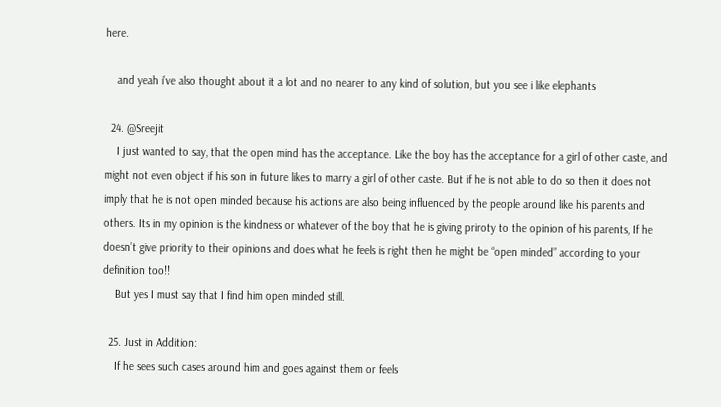here.

    and yeah i’ve also thought about it a lot and no nearer to any kind of solution, but you see i like elephants

  24. @Sreejit
    I just wanted to say, that the open mind has the acceptance. Like the boy has the acceptance for a girl of other caste, and might not even object if his son in future likes to marry a girl of other caste. But if he is not able to do so then it does not imply that he is not open minded because his actions are also being influenced by the people around like his parents and others. Its in my opinion is the kindness or whatever of the boy that he is giving priroty to the opinion of his parents, If he doesn’t give priority to their opinions and does what he feels is right then he might be “open minded” according to your definition too!!
    But yes I must say that I find him open minded still.

  25. Just in Addition:
    If he sees such cases around him and goes against them or feels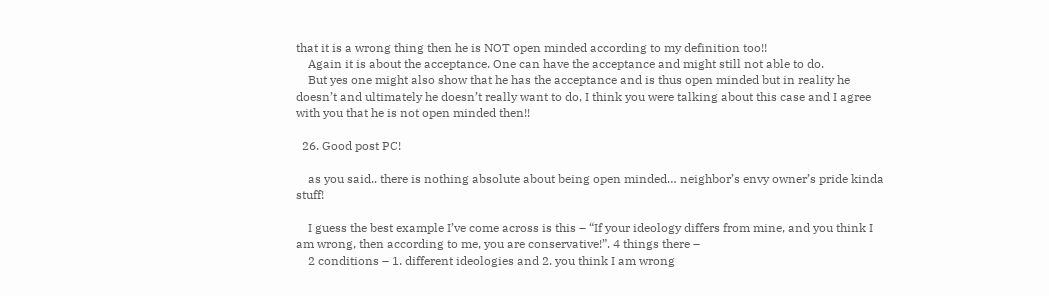that it is a wrong thing then he is NOT open minded according to my definition too!!
    Again it is about the acceptance. One can have the acceptance and might still not able to do.
    But yes one might also show that he has the acceptance and is thus open minded but in reality he doesn’t and ultimately he doesn’t really want to do, I think you were talking about this case and I agree with you that he is not open minded then!!

  26. Good post PC!

    as you said.. there is nothing absolute about being open minded… neighbor’s envy owner’s pride kinda stuff!

    I guess the best example I’ve come across is this – “If your ideology differs from mine, and you think I am wrong, then according to me, you are conservative!”. 4 things there –
    2 conditions – 1. different ideologies and 2. you think I am wrong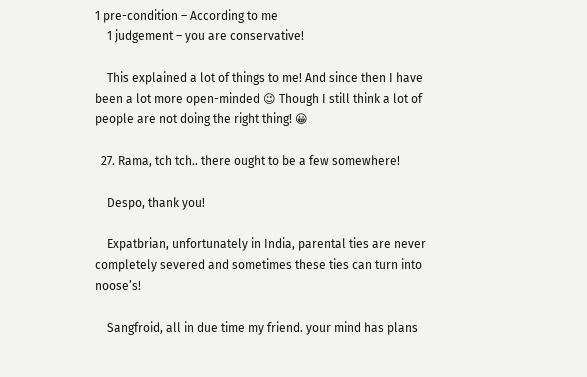1 pre-condition – According to me
    1 judgement – you are conservative!

    This explained a lot of things to me! And since then I have been a lot more open-minded 😉 Though I still think a lot of people are not doing the right thing! 😀

  27. Rama, tch tch.. there ought to be a few somewhere!

    Despo, thank you!

    Expatbrian, unfortunately in India, parental ties are never completely severed and sometimes these ties can turn into noose’s!

    Sangfroid, all in due time my friend. your mind has plans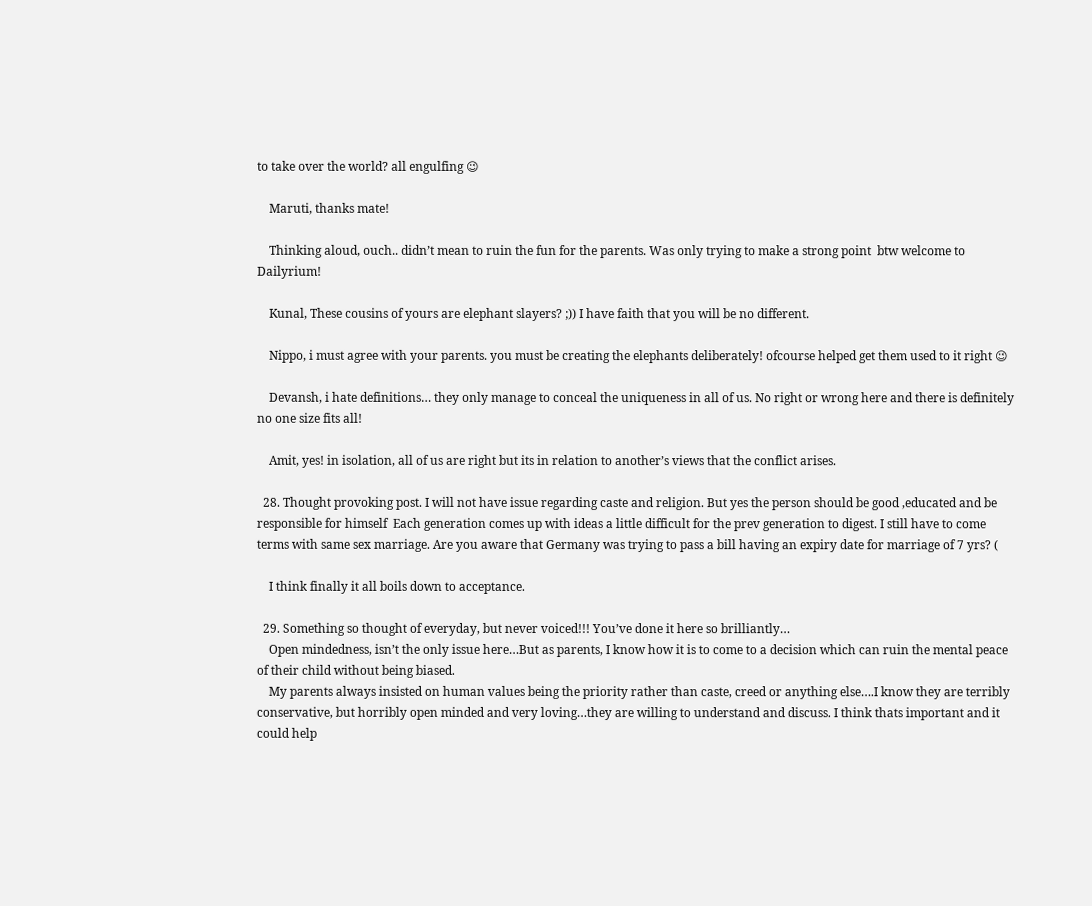to take over the world? all engulfing 😉

    Maruti, thanks mate!

    Thinking aloud, ouch.. didn’t mean to ruin the fun for the parents. Was only trying to make a strong point  btw welcome to Dailyrium!

    Kunal, These cousins of yours are elephant slayers? ;)) I have faith that you will be no different.

    Nippo, i must agree with your parents. you must be creating the elephants deliberately! ofcourse helped get them used to it right 😉

    Devansh, i hate definitions… they only manage to conceal the uniqueness in all of us. No right or wrong here and there is definitely no one size fits all!

    Amit, yes! in isolation, all of us are right but its in relation to another’s views that the conflict arises.

  28. Thought provoking post. I will not have issue regarding caste and religion. But yes the person should be good ,educated and be responsible for himself  Each generation comes up with ideas a little difficult for the prev generation to digest. I still have to come terms with same sex marriage. Are you aware that Germany was trying to pass a bill having an expiry date for marriage of 7 yrs? (

    I think finally it all boils down to acceptance.

  29. Something so thought of everyday, but never voiced!!! You’ve done it here so brilliantly…
    Open mindedness, isn’t the only issue here…But as parents, I know how it is to come to a decision which can ruin the mental peace of their child without being biased.
    My parents always insisted on human values being the priority rather than caste, creed or anything else….I know they are terribly conservative, but horribly open minded and very loving…they are willing to understand and discuss. I think thats important and it could help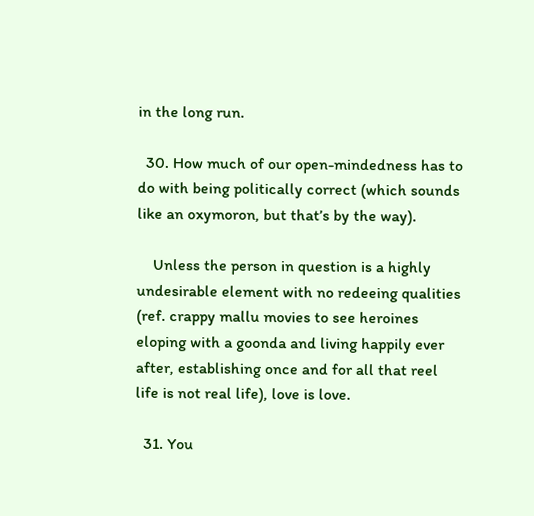in the long run.

  30. How much of our open-mindedness has to do with being politically correct (which sounds like an oxymoron, but that’s by the way).

    Unless the person in question is a highly undesirable element with no redeeing qualities (ref. crappy mallu movies to see heroines eloping with a goonda and living happily ever after, establishing once and for all that reel life is not real life), love is love.

  31. You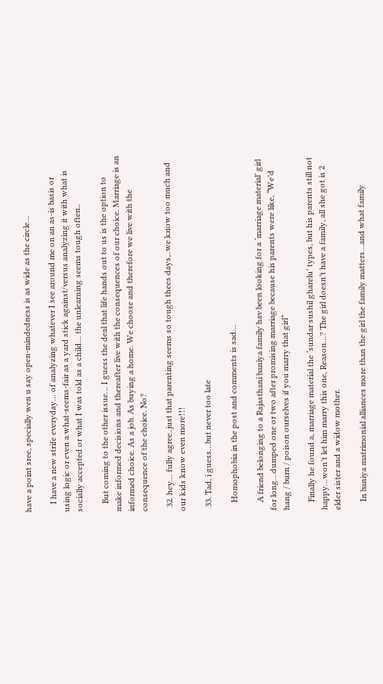have a point sree, specially wen u say open-mindedness is as wide as the circle…

    I have a new strife everyday… of analyzing whatever I see around me on an as-is basis or using logic or even a what-seems-fair as a yard stick against/versus analyzing it with what is socially accepted or what I was told as a child… the unlearning seems tough often..

    But coming to the other issue… I guess the deal that life hands out to us is the option to make informed decisions and thereafter live with the consequences of our choice. Marriage is an informed choice. As a job. As buying a home. We choose and therefore we live with the consequence of the choice. No?

  32. hey… fully agree..just that parenting seems so tough thees days,..we know too much and our kids know even more!!!

  33. Tad, i guess…but never too late

    Homophobia in the post and comments is sad…

    A friend belonging to a Rajasthani baniya family hav been looking for a ‘marriage material’ girl for long…dumped one or two after promising marriage because his parents were like, “We’d hang / burn / poison ourselves if you marry that girl”

    Finally he found a, marriage material the ‘sundar sushil gharelu’ types, but his parents still not happy…won’t let him marry this one, Reason…? The girl doesn’t have a family, all she got is 2 elder sister and a widow mother.

    In baniya matrimonial alliances more than the girl the family matters…and what family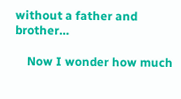without a father and brother…

    Now I wonder how much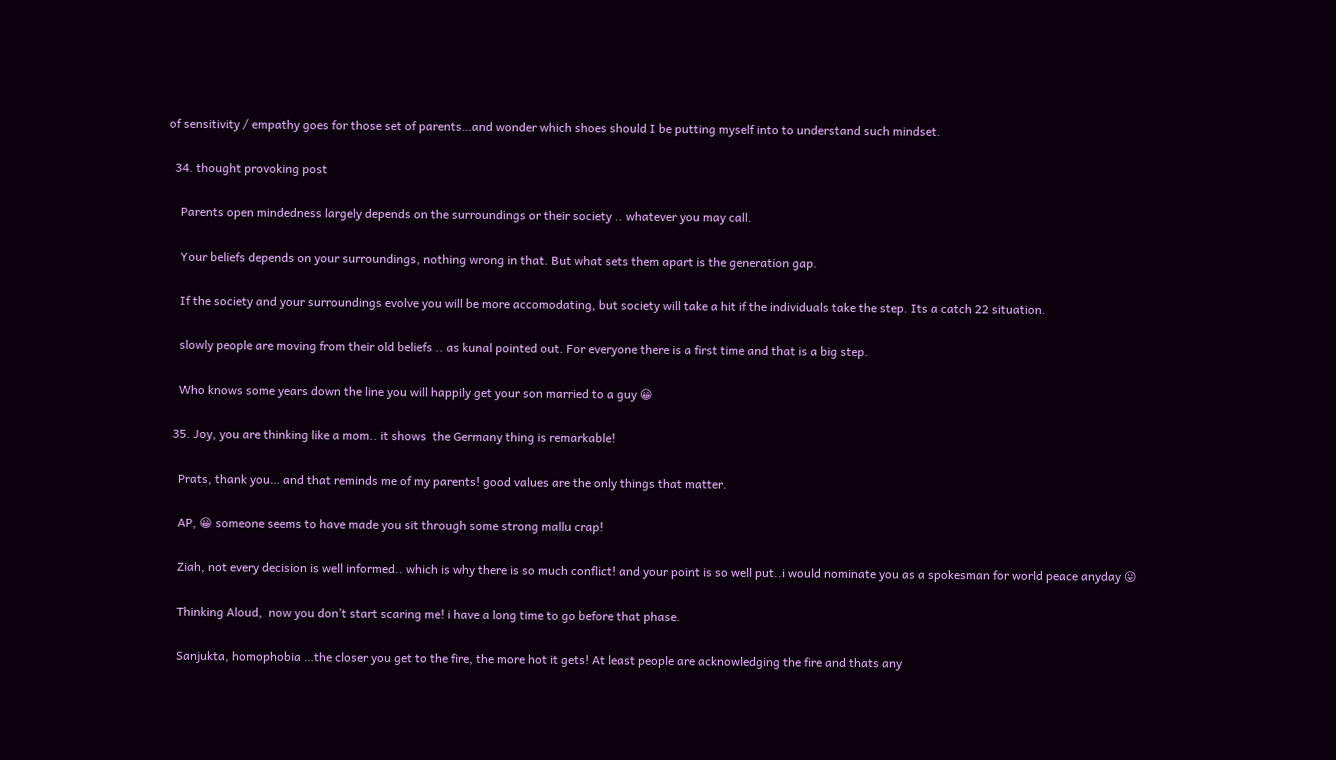of sensitivity / empathy goes for those set of parents…and wonder which shoes should I be putting myself into to understand such mindset.

  34. thought provoking post

    Parents open mindedness largely depends on the surroundings or their society .. whatever you may call.

    Your beliefs depends on your surroundings, nothing wrong in that. But what sets them apart is the generation gap.

    If the society and your surroundings evolve you will be more accomodating, but society will take a hit if the individuals take the step. Its a catch 22 situation.

    slowly people are moving from their old beliefs .. as kunal pointed out. For everyone there is a first time and that is a big step.

    Who knows some years down the line you will happily get your son married to a guy 😀

  35. Joy, you are thinking like a mom.. it shows  the Germany thing is remarkable!

    Prats, thank you… and that reminds me of my parents! good values are the only things that matter.

    AP, 😀 someone seems to have made you sit through some strong mallu crap!

    Ziah, not every decision is well informed.. which is why there is so much conflict! and your point is so well put..i would nominate you as a spokesman for world peace anyday 😛

    Thinking Aloud,  now you don’t start scaring me! i have a long time to go before that phase.

    Sanjukta, homophobia …the closer you get to the fire, the more hot it gets! At least people are acknowledging the fire and thats any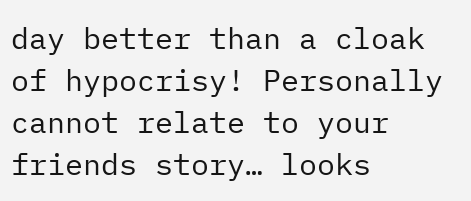day better than a cloak of hypocrisy! Personally cannot relate to your friends story… looks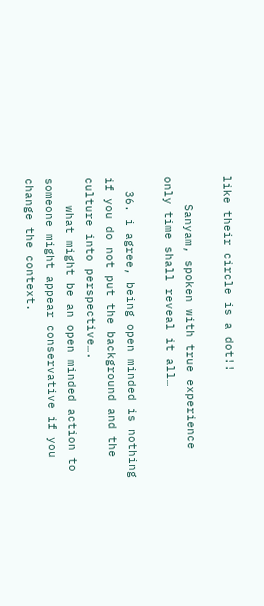like their circle is a dot!!

    Sanyam, spoken with true experience  only time shall reveal it all…

  36. i agree, being open minded is nothing if you do not put the background and the culture into perspective….
    what might be an open minded action to someone might appear conservative if you change the context.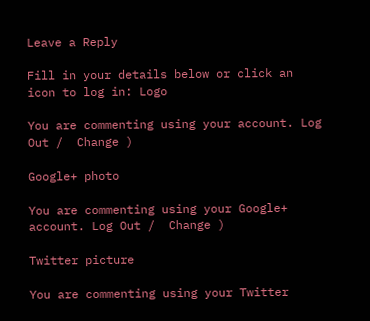Leave a Reply

Fill in your details below or click an icon to log in: Logo

You are commenting using your account. Log Out /  Change )

Google+ photo

You are commenting using your Google+ account. Log Out /  Change )

Twitter picture

You are commenting using your Twitter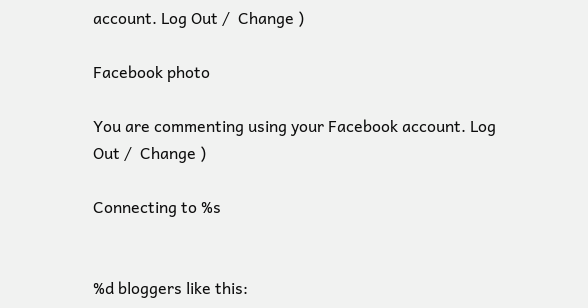account. Log Out /  Change )

Facebook photo

You are commenting using your Facebook account. Log Out /  Change )

Connecting to %s


%d bloggers like this: